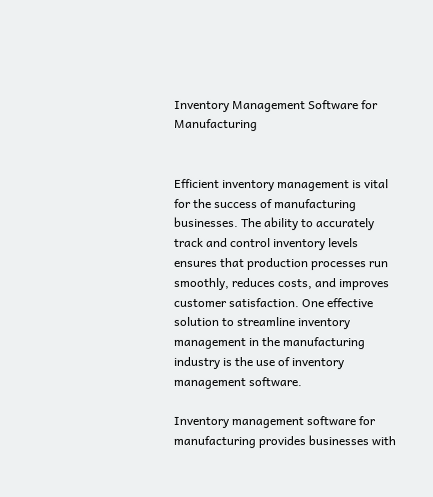Inventory Management Software for Manufacturing


Efficient inventory management is vital for the success of manufacturing businesses. The ability to accurately track and control inventory levels ensures that production processes run smoothly, reduces costs, and improves customer satisfaction. One effective solution to streamline inventory management in the manufacturing industry is the use of inventory management software.

Inventory management software for manufacturing provides businesses with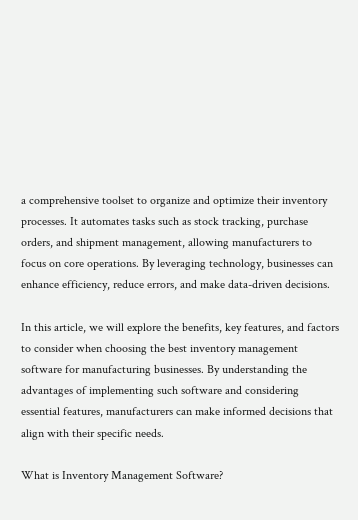a comprehensive toolset to organize and optimize their inventory processes. It automates tasks such as stock tracking, purchase orders, and shipment management, allowing manufacturers to focus on core operations. By leveraging technology, businesses can enhance efficiency, reduce errors, and make data-driven decisions.

In this article, we will explore the benefits, key features, and factors to consider when choosing the best inventory management software for manufacturing businesses. By understanding the advantages of implementing such software and considering essential features, manufacturers can make informed decisions that align with their specific needs.

What is Inventory Management Software?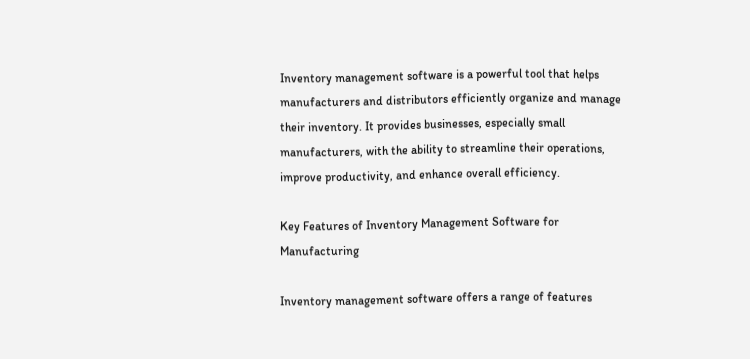Inventory management software is a powerful tool that helps manufacturers and distributors efficiently organize and manage their inventory. It provides businesses, especially small manufacturers, with the ability to streamline their operations, improve productivity, and enhance overall efficiency.

Key Features of Inventory Management Software for Manufacturing

Inventory management software offers a range of features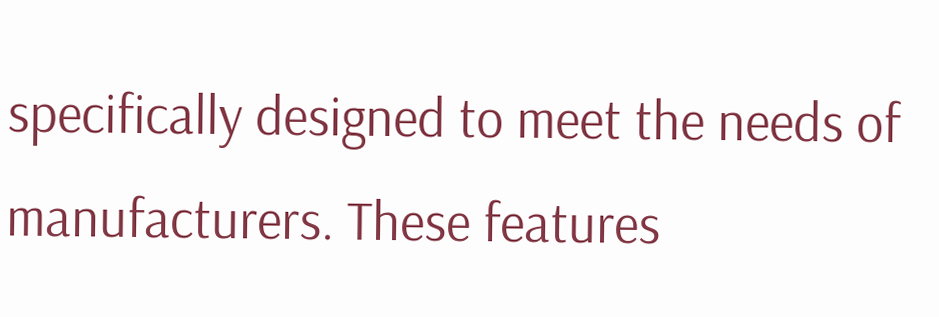specifically designed to meet the needs of manufacturers. These features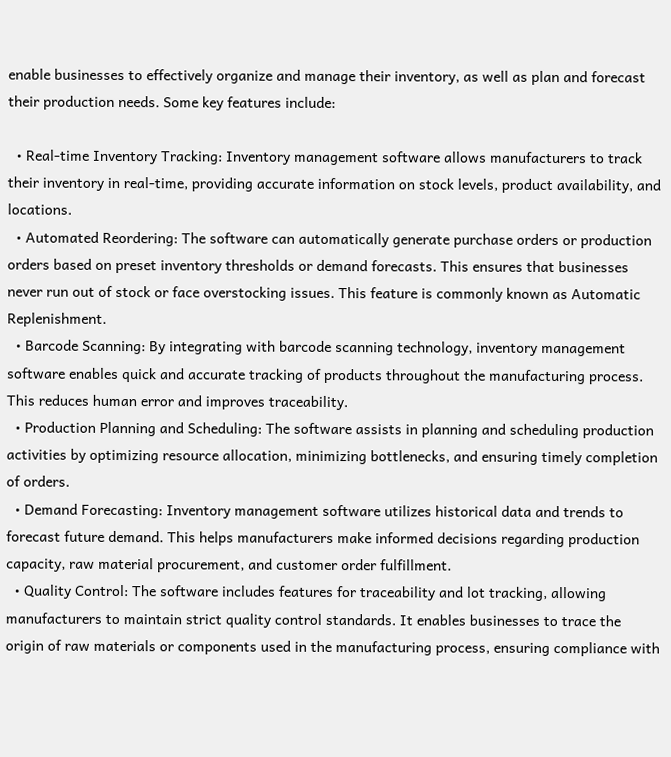enable businesses to effectively organize and manage their inventory, as well as plan and forecast their production needs. Some key features include:

  • Real-time Inventory Tracking: Inventory management software allows manufacturers to track their inventory in real-time, providing accurate information on stock levels, product availability, and locations.
  • Automated Reordering: The software can automatically generate purchase orders or production orders based on preset inventory thresholds or demand forecasts. This ensures that businesses never run out of stock or face overstocking issues. This feature is commonly known as Automatic Replenishment.
  • Barcode Scanning: By integrating with barcode scanning technology, inventory management software enables quick and accurate tracking of products throughout the manufacturing process. This reduces human error and improves traceability.
  • Production Planning and Scheduling: The software assists in planning and scheduling production activities by optimizing resource allocation, minimizing bottlenecks, and ensuring timely completion of orders.
  • Demand Forecasting: Inventory management software utilizes historical data and trends to forecast future demand. This helps manufacturers make informed decisions regarding production capacity, raw material procurement, and customer order fulfillment.
  • Quality Control: The software includes features for traceability and lot tracking, allowing manufacturers to maintain strict quality control standards. It enables businesses to trace the origin of raw materials or components used in the manufacturing process, ensuring compliance with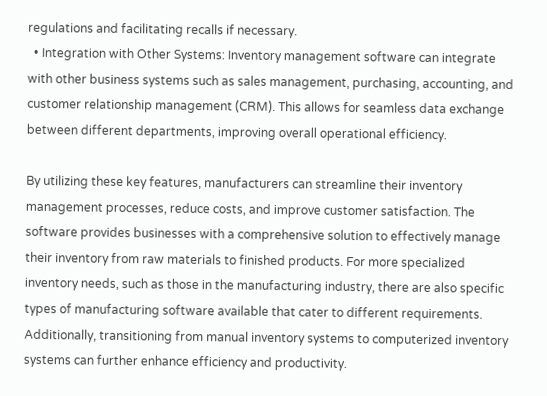regulations and facilitating recalls if necessary.
  • Integration with Other Systems: Inventory management software can integrate with other business systems such as sales management, purchasing, accounting, and customer relationship management (CRM). This allows for seamless data exchange between different departments, improving overall operational efficiency.

By utilizing these key features, manufacturers can streamline their inventory management processes, reduce costs, and improve customer satisfaction. The software provides businesses with a comprehensive solution to effectively manage their inventory from raw materials to finished products. For more specialized inventory needs, such as those in the manufacturing industry, there are also specific types of manufacturing software available that cater to different requirements. Additionally, transitioning from manual inventory systems to computerized inventory systems can further enhance efficiency and productivity.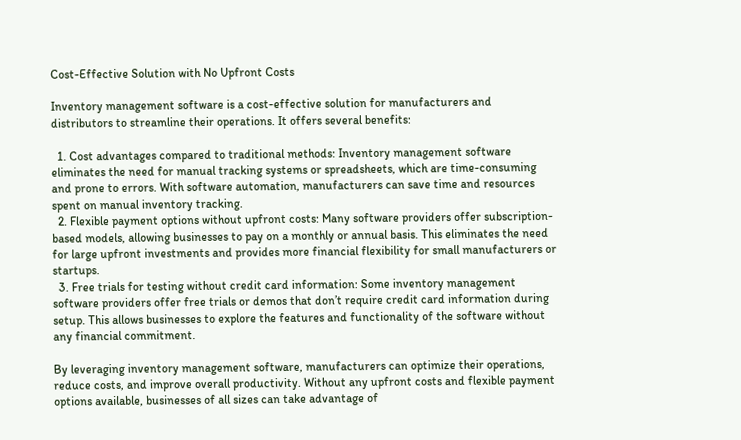Cost-Effective Solution with No Upfront Costs

Inventory management software is a cost-effective solution for manufacturers and distributors to streamline their operations. It offers several benefits:

  1. Cost advantages compared to traditional methods: Inventory management software eliminates the need for manual tracking systems or spreadsheets, which are time-consuming and prone to errors. With software automation, manufacturers can save time and resources spent on manual inventory tracking.
  2. Flexible payment options without upfront costs: Many software providers offer subscription-based models, allowing businesses to pay on a monthly or annual basis. This eliminates the need for large upfront investments and provides more financial flexibility for small manufacturers or startups.
  3. Free trials for testing without credit card information: Some inventory management software providers offer free trials or demos that don’t require credit card information during setup. This allows businesses to explore the features and functionality of the software without any financial commitment.

By leveraging inventory management software, manufacturers can optimize their operations, reduce costs, and improve overall productivity. Without any upfront costs and flexible payment options available, businesses of all sizes can take advantage of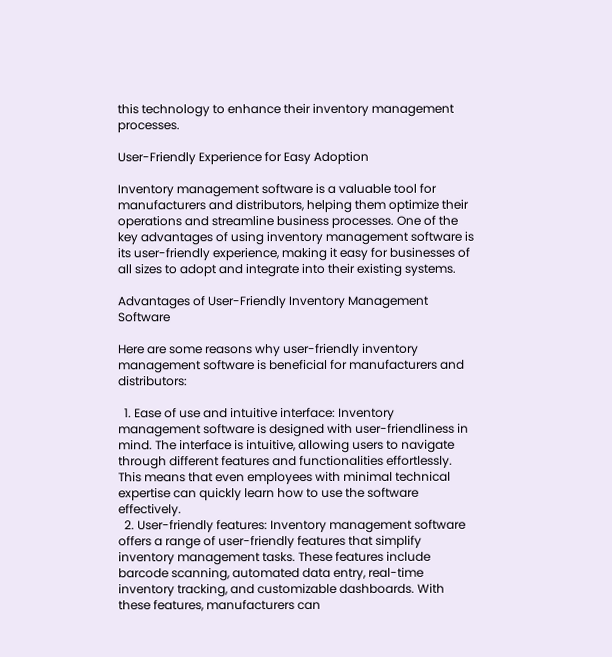this technology to enhance their inventory management processes.

User-Friendly Experience for Easy Adoption

Inventory management software is a valuable tool for manufacturers and distributors, helping them optimize their operations and streamline business processes. One of the key advantages of using inventory management software is its user-friendly experience, making it easy for businesses of all sizes to adopt and integrate into their existing systems.

Advantages of User-Friendly Inventory Management Software

Here are some reasons why user-friendly inventory management software is beneficial for manufacturers and distributors:

  1. Ease of use and intuitive interface: Inventory management software is designed with user-friendliness in mind. The interface is intuitive, allowing users to navigate through different features and functionalities effortlessly. This means that even employees with minimal technical expertise can quickly learn how to use the software effectively.
  2. User-friendly features: Inventory management software offers a range of user-friendly features that simplify inventory management tasks. These features include barcode scanning, automated data entry, real-time inventory tracking, and customizable dashboards. With these features, manufacturers can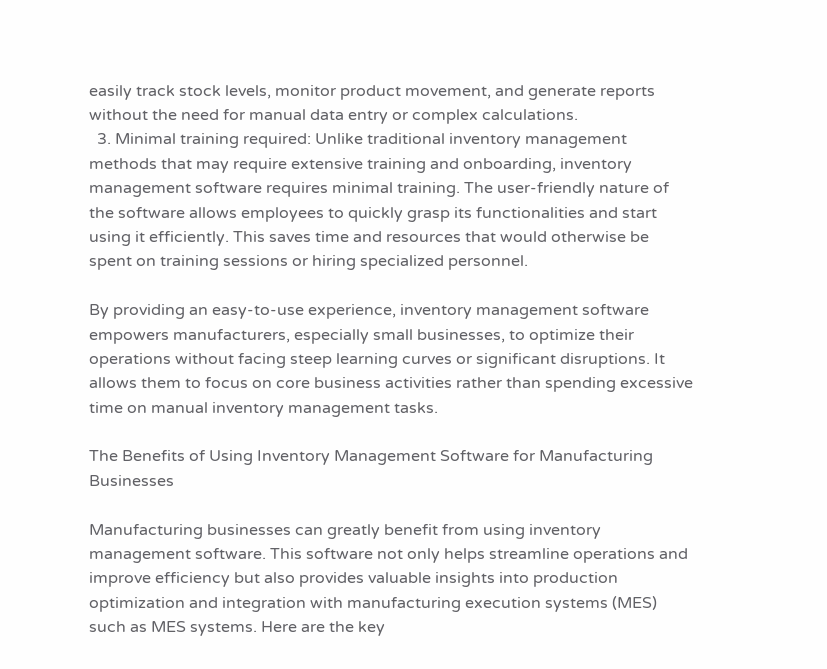easily track stock levels, monitor product movement, and generate reports without the need for manual data entry or complex calculations.
  3. Minimal training required: Unlike traditional inventory management methods that may require extensive training and onboarding, inventory management software requires minimal training. The user-friendly nature of the software allows employees to quickly grasp its functionalities and start using it efficiently. This saves time and resources that would otherwise be spent on training sessions or hiring specialized personnel.

By providing an easy-to-use experience, inventory management software empowers manufacturers, especially small businesses, to optimize their operations without facing steep learning curves or significant disruptions. It allows them to focus on core business activities rather than spending excessive time on manual inventory management tasks.

The Benefits of Using Inventory Management Software for Manufacturing Businesses

Manufacturing businesses can greatly benefit from using inventory management software. This software not only helps streamline operations and improve efficiency but also provides valuable insights into production optimization and integration with manufacturing execution systems (MES) such as MES systems. Here are the key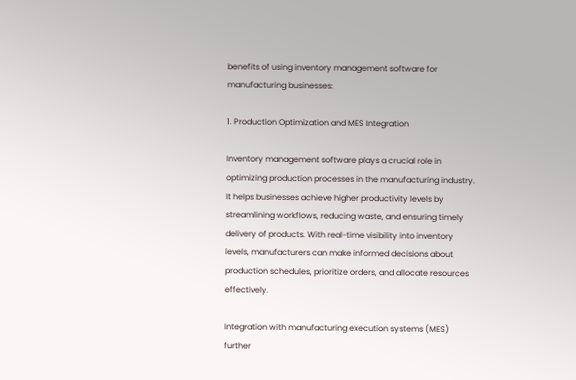benefits of using inventory management software for manufacturing businesses:

1. Production Optimization and MES Integration

Inventory management software plays a crucial role in optimizing production processes in the manufacturing industry. It helps businesses achieve higher productivity levels by streamlining workflows, reducing waste, and ensuring timely delivery of products. With real-time visibility into inventory levels, manufacturers can make informed decisions about production schedules, prioritize orders, and allocate resources effectively.

Integration with manufacturing execution systems (MES) further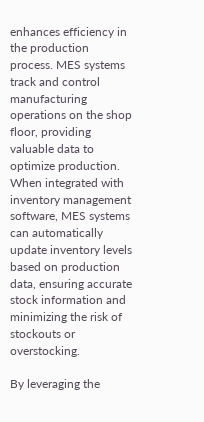enhances efficiency in the production process. MES systems track and control manufacturing operations on the shop floor, providing valuable data to optimize production. When integrated with inventory management software, MES systems can automatically update inventory levels based on production data, ensuring accurate stock information and minimizing the risk of stockouts or overstocking.

By leveraging the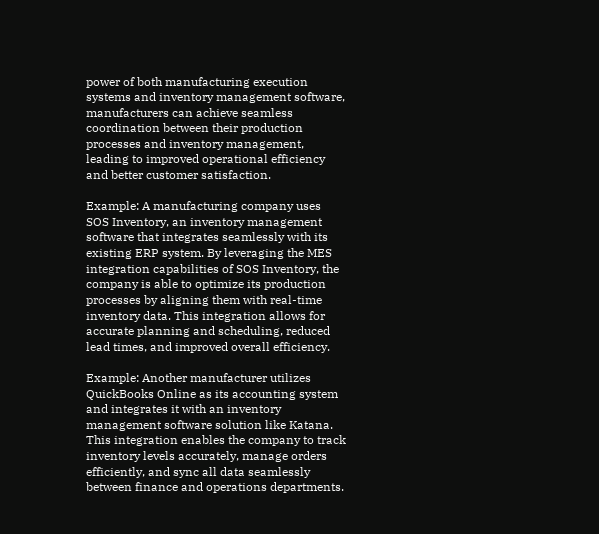power of both manufacturing execution systems and inventory management software, manufacturers can achieve seamless coordination between their production processes and inventory management, leading to improved operational efficiency and better customer satisfaction.

Example: A manufacturing company uses SOS Inventory, an inventory management software that integrates seamlessly with its existing ERP system. By leveraging the MES integration capabilities of SOS Inventory, the company is able to optimize its production processes by aligning them with real-time inventory data. This integration allows for accurate planning and scheduling, reduced lead times, and improved overall efficiency.

Example: Another manufacturer utilizes QuickBooks Online as its accounting system and integrates it with an inventory management software solution like Katana. This integration enables the company to track inventory levels accurately, manage orders efficiently, and sync all data seamlessly between finance and operations departments.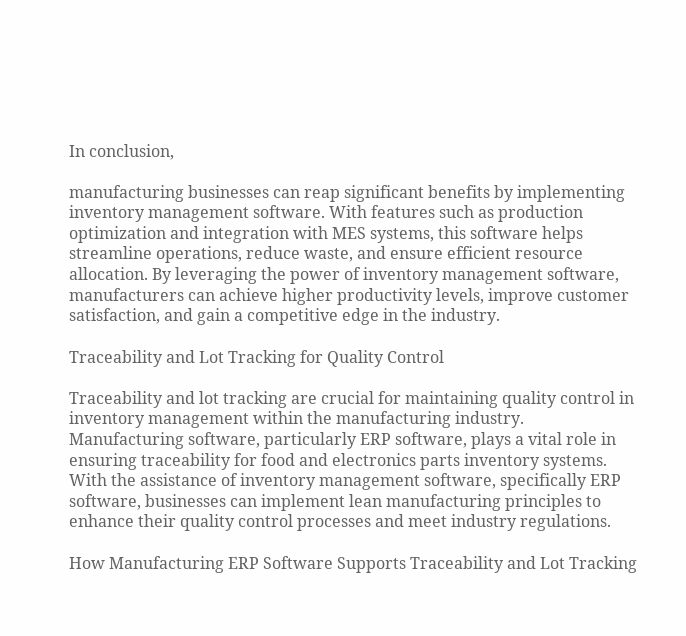In conclusion,

manufacturing businesses can reap significant benefits by implementing inventory management software. With features such as production optimization and integration with MES systems, this software helps streamline operations, reduce waste, and ensure efficient resource allocation. By leveraging the power of inventory management software, manufacturers can achieve higher productivity levels, improve customer satisfaction, and gain a competitive edge in the industry.

Traceability and Lot Tracking for Quality Control

Traceability and lot tracking are crucial for maintaining quality control in inventory management within the manufacturing industry. Manufacturing software, particularly ERP software, plays a vital role in ensuring traceability for food and electronics parts inventory systems. With the assistance of inventory management software, specifically ERP software, businesses can implement lean manufacturing principles to enhance their quality control processes and meet industry regulations.

How Manufacturing ERP Software Supports Traceability and Lot Tracking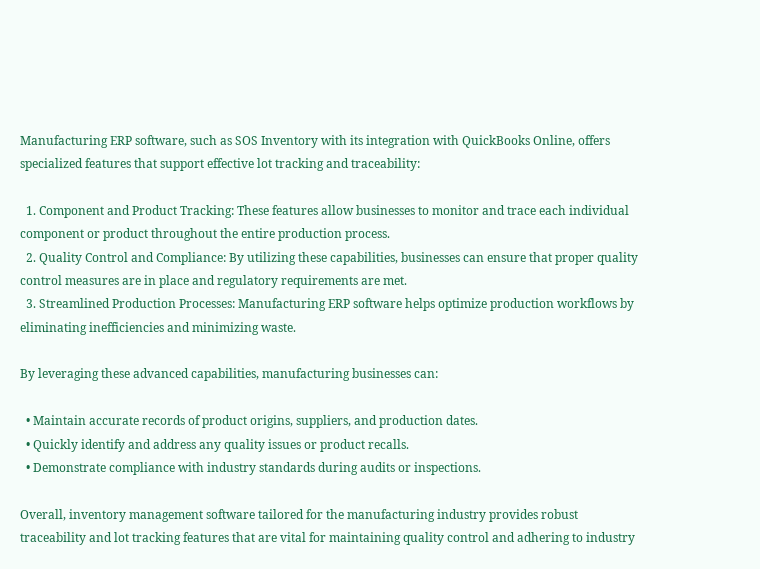Manufacturing ERP software, such as SOS Inventory with its integration with QuickBooks Online, offers specialized features that support effective lot tracking and traceability:

  1. Component and Product Tracking: These features allow businesses to monitor and trace each individual component or product throughout the entire production process.
  2. Quality Control and Compliance: By utilizing these capabilities, businesses can ensure that proper quality control measures are in place and regulatory requirements are met.
  3. Streamlined Production Processes: Manufacturing ERP software helps optimize production workflows by eliminating inefficiencies and minimizing waste.

By leveraging these advanced capabilities, manufacturing businesses can:

  • Maintain accurate records of product origins, suppliers, and production dates.
  • Quickly identify and address any quality issues or product recalls.
  • Demonstrate compliance with industry standards during audits or inspections.

Overall, inventory management software tailored for the manufacturing industry provides robust traceability and lot tracking features that are vital for maintaining quality control and adhering to industry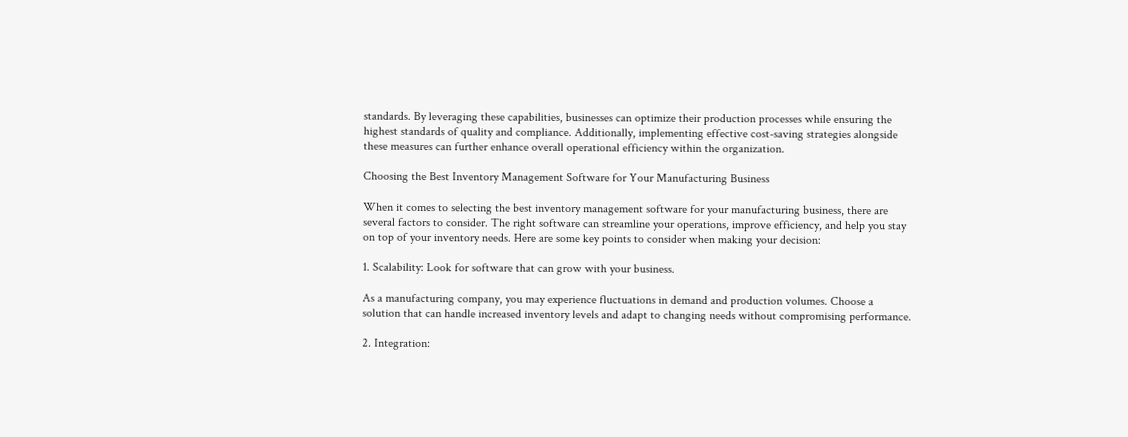standards. By leveraging these capabilities, businesses can optimize their production processes while ensuring the highest standards of quality and compliance. Additionally, implementing effective cost-saving strategies alongside these measures can further enhance overall operational efficiency within the organization.

Choosing the Best Inventory Management Software for Your Manufacturing Business

When it comes to selecting the best inventory management software for your manufacturing business, there are several factors to consider. The right software can streamline your operations, improve efficiency, and help you stay on top of your inventory needs. Here are some key points to consider when making your decision:

1. Scalability: Look for software that can grow with your business.

As a manufacturing company, you may experience fluctuations in demand and production volumes. Choose a solution that can handle increased inventory levels and adapt to changing needs without compromising performance.

2. Integration: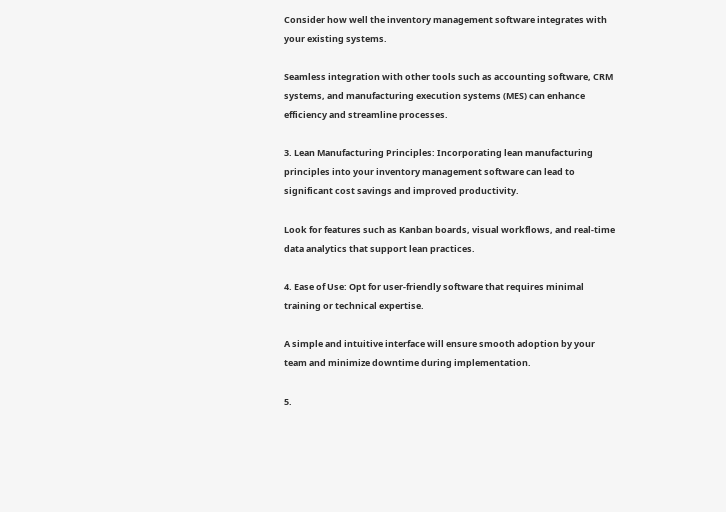Consider how well the inventory management software integrates with your existing systems.

Seamless integration with other tools such as accounting software, CRM systems, and manufacturing execution systems (MES) can enhance efficiency and streamline processes.

3. Lean Manufacturing Principles: Incorporating lean manufacturing principles into your inventory management software can lead to significant cost savings and improved productivity.

Look for features such as Kanban boards, visual workflows, and real-time data analytics that support lean practices.

4. Ease of Use: Opt for user-friendly software that requires minimal training or technical expertise.

A simple and intuitive interface will ensure smooth adoption by your team and minimize downtime during implementation.

5.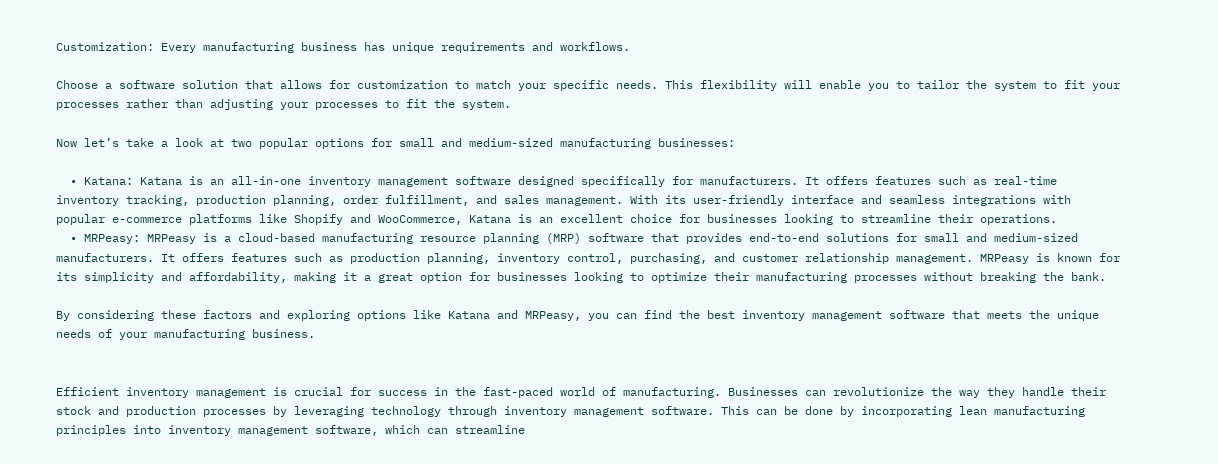Customization: Every manufacturing business has unique requirements and workflows.

Choose a software solution that allows for customization to match your specific needs. This flexibility will enable you to tailor the system to fit your processes rather than adjusting your processes to fit the system.

Now let’s take a look at two popular options for small and medium-sized manufacturing businesses:

  • Katana: Katana is an all-in-one inventory management software designed specifically for manufacturers. It offers features such as real-time inventory tracking, production planning, order fulfillment, and sales management. With its user-friendly interface and seamless integrations with popular e-commerce platforms like Shopify and WooCommerce, Katana is an excellent choice for businesses looking to streamline their operations.
  • MRPeasy: MRPeasy is a cloud-based manufacturing resource planning (MRP) software that provides end-to-end solutions for small and medium-sized manufacturers. It offers features such as production planning, inventory control, purchasing, and customer relationship management. MRPeasy is known for its simplicity and affordability, making it a great option for businesses looking to optimize their manufacturing processes without breaking the bank.

By considering these factors and exploring options like Katana and MRPeasy, you can find the best inventory management software that meets the unique needs of your manufacturing business.


Efficient inventory management is crucial for success in the fast-paced world of manufacturing. Businesses can revolutionize the way they handle their stock and production processes by leveraging technology through inventory management software. This can be done by incorporating lean manufacturing principles into inventory management software, which can streamline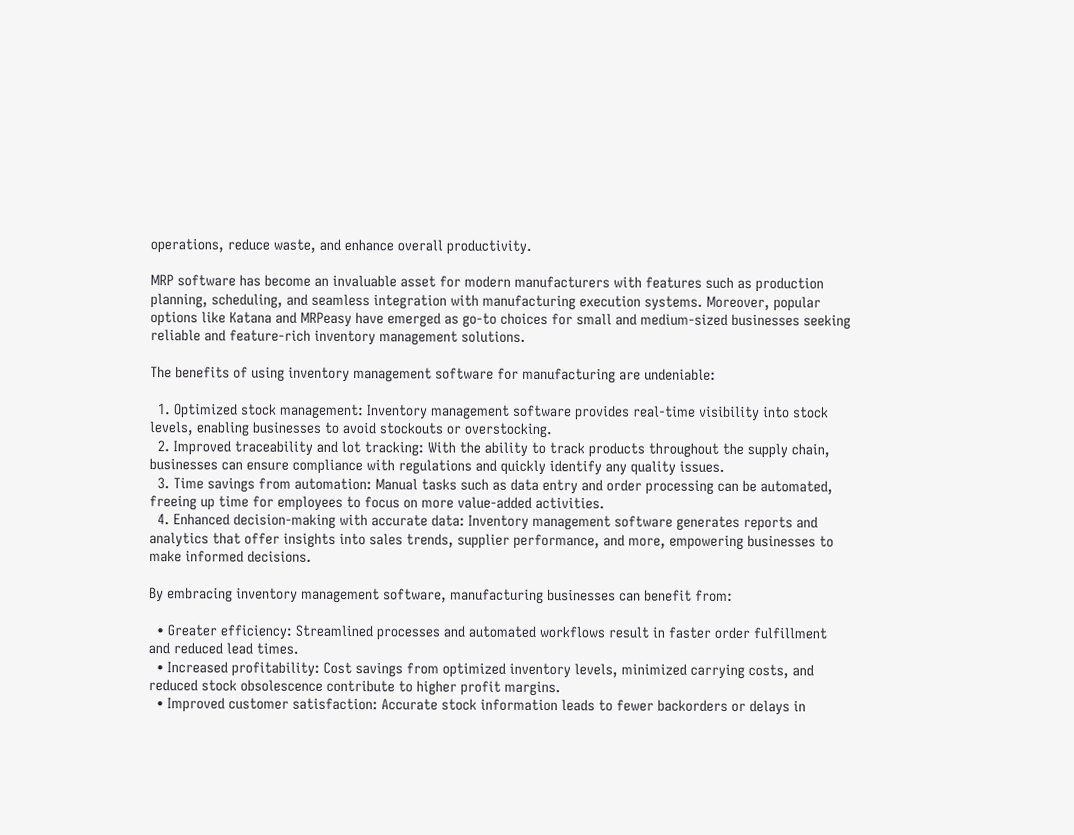operations, reduce waste, and enhance overall productivity.

MRP software has become an invaluable asset for modern manufacturers with features such as production planning, scheduling, and seamless integration with manufacturing execution systems. Moreover, popular options like Katana and MRPeasy have emerged as go-to choices for small and medium-sized businesses seeking reliable and feature-rich inventory management solutions.

The benefits of using inventory management software for manufacturing are undeniable:

  1. Optimized stock management: Inventory management software provides real-time visibility into stock levels, enabling businesses to avoid stockouts or overstocking.
  2. Improved traceability and lot tracking: With the ability to track products throughout the supply chain, businesses can ensure compliance with regulations and quickly identify any quality issues.
  3. Time savings from automation: Manual tasks such as data entry and order processing can be automated, freeing up time for employees to focus on more value-added activities.
  4. Enhanced decision-making with accurate data: Inventory management software generates reports and analytics that offer insights into sales trends, supplier performance, and more, empowering businesses to make informed decisions.

By embracing inventory management software, manufacturing businesses can benefit from:

  • Greater efficiency: Streamlined processes and automated workflows result in faster order fulfillment and reduced lead times.
  • Increased profitability: Cost savings from optimized inventory levels, minimized carrying costs, and reduced stock obsolescence contribute to higher profit margins.
  • Improved customer satisfaction: Accurate stock information leads to fewer backorders or delays in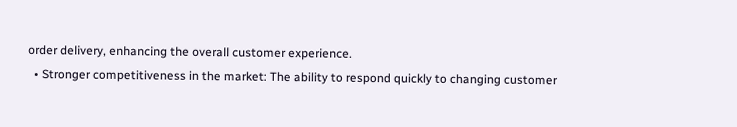order delivery, enhancing the overall customer experience.
  • Stronger competitiveness in the market: The ability to respond quickly to changing customer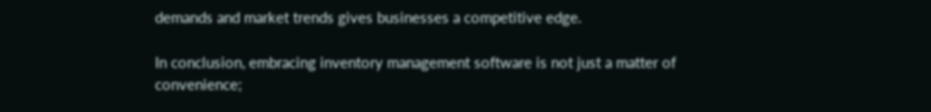demands and market trends gives businesses a competitive edge.

In conclusion, embracing inventory management software is not just a matter of convenience;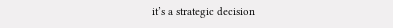it’s a strategic decision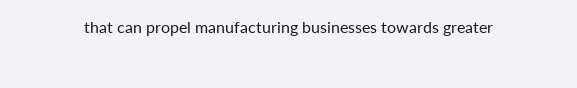that can propel manufacturing businesses towards greater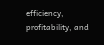efficiency, profitability, and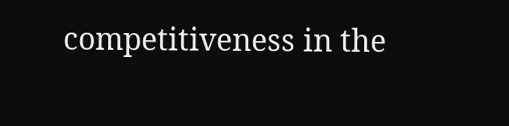competitiveness in the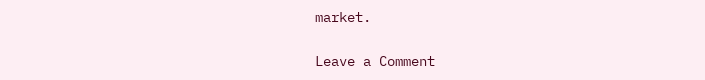market.

Leave a Comment